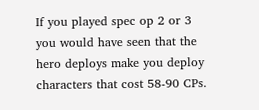If you played spec op 2 or 3 you would have seen that the hero deploys make you deploy characters that cost 58-90 CPs.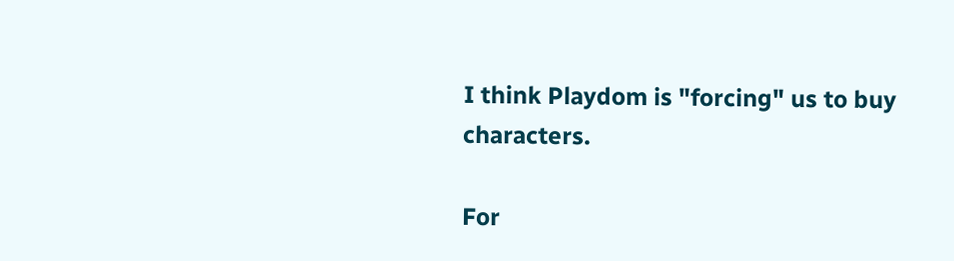I think Playdom is "forcing" us to buy characters.

For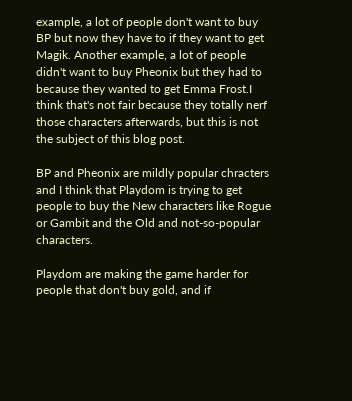example, a lot of people don't want to buy BP but now they have to if they want to get Magik. Another example, a lot of people didn't want to buy Pheonix but they had to because they wanted to get Emma Frost.I think that's not fair because they totally nerf those characters afterwards, but this is not the subject of this blog post.

BP and Pheonix are mildly popular chracters and I think that Playdom is trying to get people to buy the New characters like Rogue or Gambit and the Old and not-so-popular characters.

Playdom are making the game harder for people that don't buy gold, and if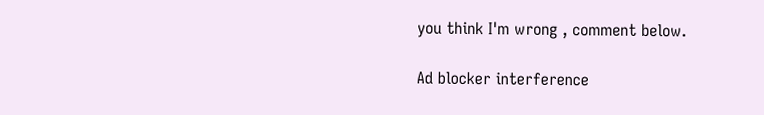you think I'm wrong , comment below.

Ad blocker interference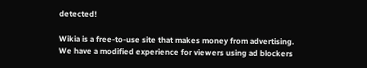detected!

Wikia is a free-to-use site that makes money from advertising. We have a modified experience for viewers using ad blockers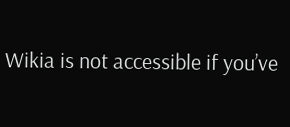Wikia is not accessible if you’ve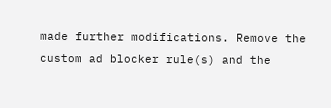made further modifications. Remove the custom ad blocker rule(s) and the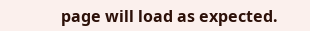page will load as expected.